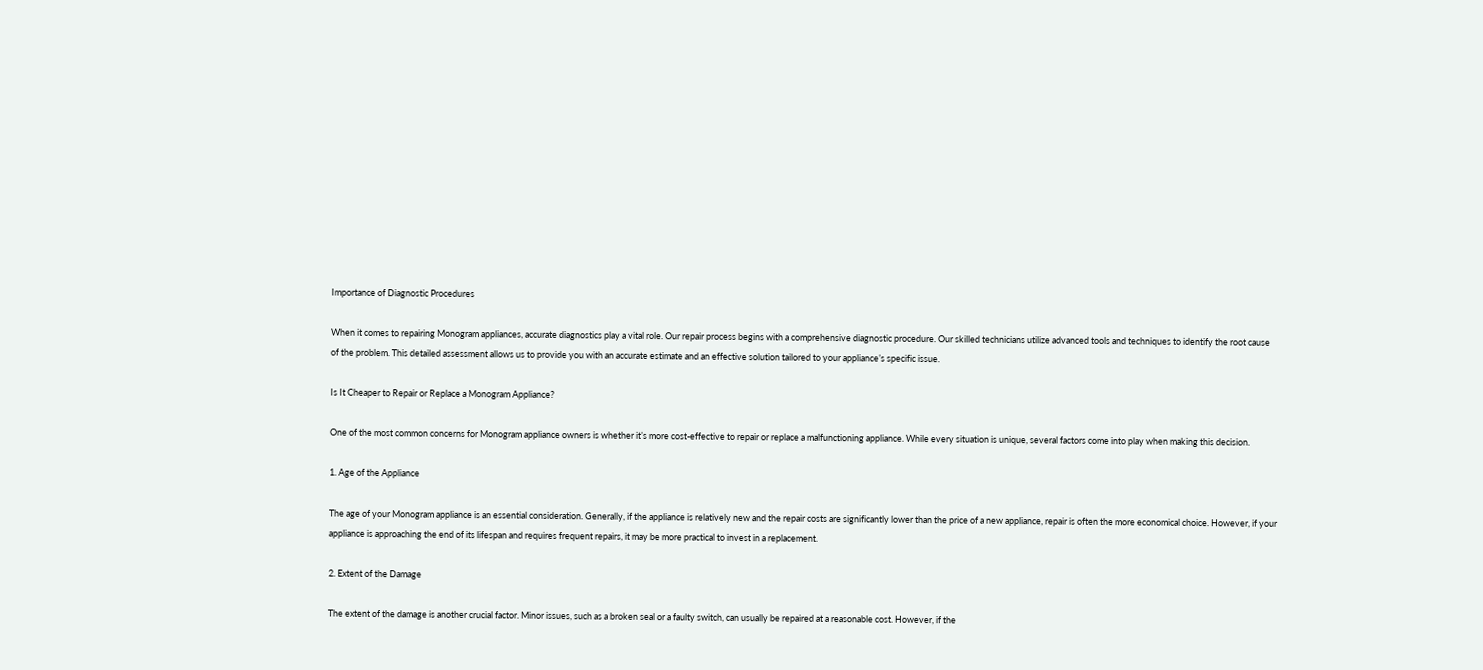Importance of Diagnostic Procedures

When it comes to repairing Monogram appliances, accurate diagnostics play a vital role. Our repair process begins with a comprehensive diagnostic procedure. Our skilled technicians utilize advanced tools and techniques to identify the root cause of the problem. This detailed assessment allows us to provide you with an accurate estimate and an effective solution tailored to your appliance’s specific issue.

Is It Cheaper to Repair or Replace a Monogram Appliance?

One of the most common concerns for Monogram appliance owners is whether it’s more cost-effective to repair or replace a malfunctioning appliance. While every situation is unique, several factors come into play when making this decision.

1. Age of the Appliance

The age of your Monogram appliance is an essential consideration. Generally, if the appliance is relatively new and the repair costs are significantly lower than the price of a new appliance, repair is often the more economical choice. However, if your appliance is approaching the end of its lifespan and requires frequent repairs, it may be more practical to invest in a replacement.

2. Extent of the Damage

The extent of the damage is another crucial factor. Minor issues, such as a broken seal or a faulty switch, can usually be repaired at a reasonable cost. However, if the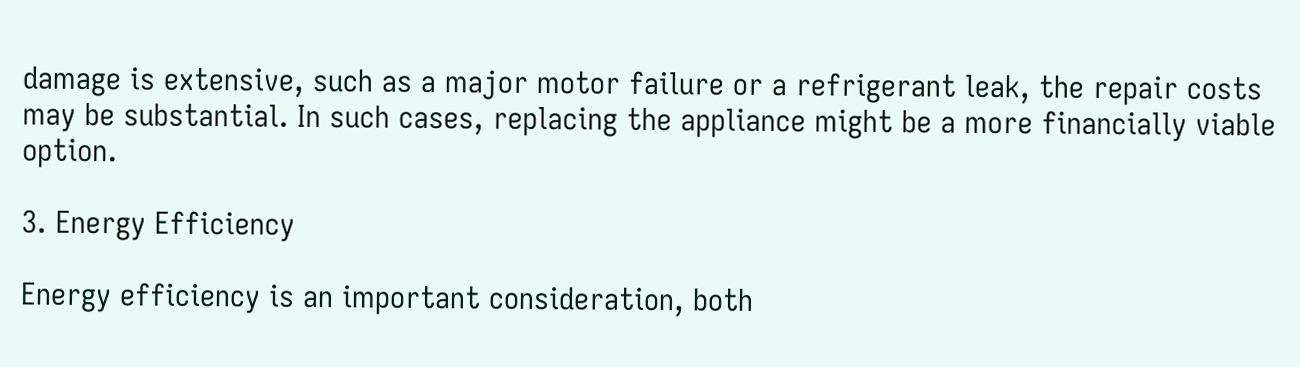damage is extensive, such as a major motor failure or a refrigerant leak, the repair costs may be substantial. In such cases, replacing the appliance might be a more financially viable option.

3. Energy Efficiency

Energy efficiency is an important consideration, both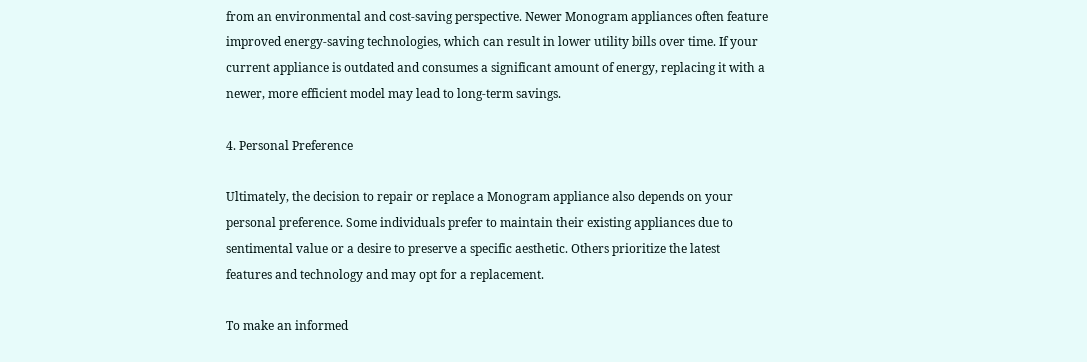from an environmental and cost-saving perspective. Newer Monogram appliances often feature improved energy-saving technologies, which can result in lower utility bills over time. If your current appliance is outdated and consumes a significant amount of energy, replacing it with a newer, more efficient model may lead to long-term savings.

4. Personal Preference

Ultimately, the decision to repair or replace a Monogram appliance also depends on your personal preference. Some individuals prefer to maintain their existing appliances due to sentimental value or a desire to preserve a specific aesthetic. Others prioritize the latest features and technology and may opt for a replacement.

To make an informed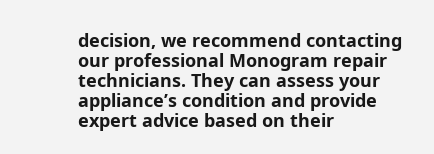decision, we recommend contacting our professional Monogram repair technicians. They can assess your appliance’s condition and provide expert advice based on their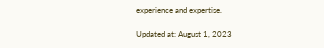experience and expertise.

Updated at: August 1, 2023